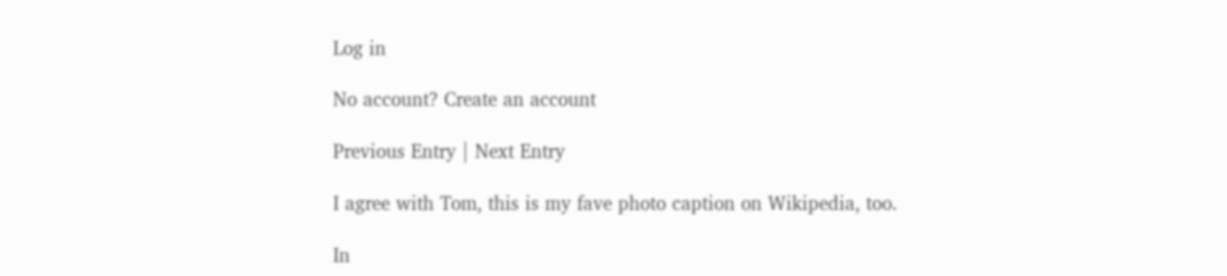Log in

No account? Create an account

Previous Entry | Next Entry

I agree with Tom, this is my fave photo caption on Wikipedia, too.

In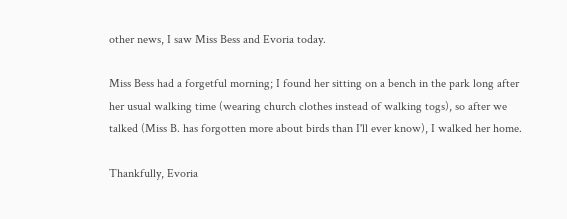other news, I saw Miss Bess and Evoria today.

Miss Bess had a forgetful morning; I found her sitting on a bench in the park long after her usual walking time (wearing church clothes instead of walking togs), so after we talked (Miss B. has forgotten more about birds than I'll ever know), I walked her home.

Thankfully, Evoria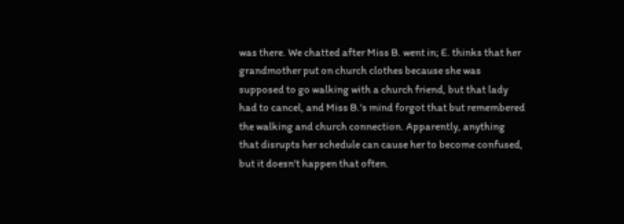was there. We chatted after Miss B. went in; E. thinks that her grandmother put on church clothes because she was supposed to go walking with a church friend, but that lady had to cancel, and Miss B.'s mind forgot that but remembered the walking and church connection. Apparently, anything that disrupts her schedule can cause her to become confused, but it doesn't happen that often.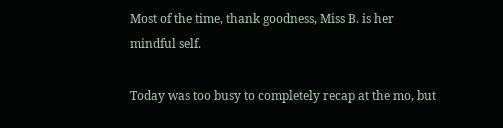Most of the time, thank goodness, Miss B. is her mindful self.

Today was too busy to completely recap at the mo, but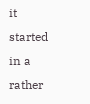it started in a rather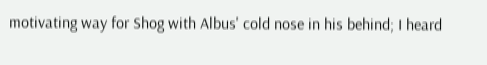motivating way for Shog with Albus' cold nose in his behind; I heard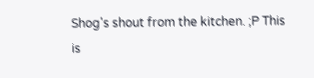Shog's shout from the kitchen. ;P This is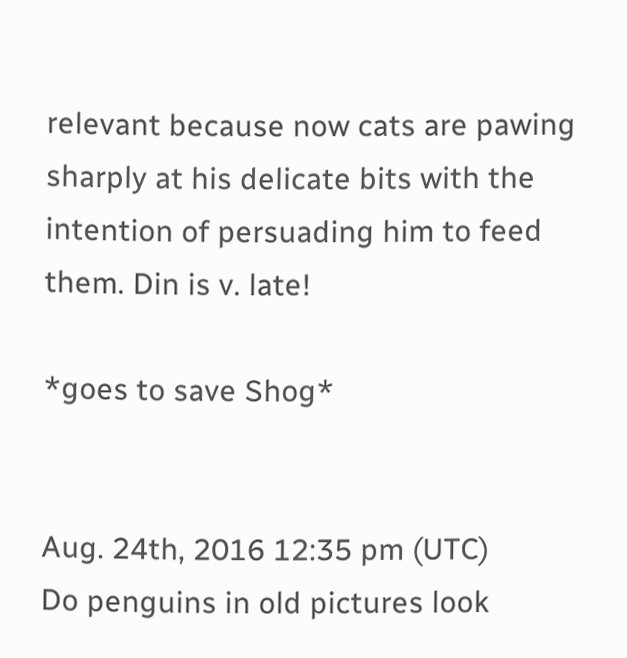relevant because now cats are pawing sharply at his delicate bits with the intention of persuading him to feed them. Din is v. late!

*goes to save Shog*


Aug. 24th, 2016 12:35 pm (UTC)
Do penguins in old pictures look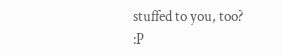stuffed to you, too? :P